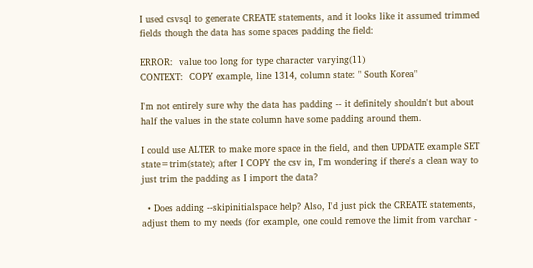I used csvsql to generate CREATE statements, and it looks like it assumed trimmed fields though the data has some spaces padding the field:

ERROR:  value too long for type character varying(11)
CONTEXT:  COPY example, line 1314, column state: " South Korea"

I'm not entirely sure why the data has padding -- it definitely shouldn't but about half the values in the state column have some padding around them.

I could use ALTER to make more space in the field, and then UPDATE example SET state=trim(state); after I COPY the csv in, I'm wondering if there's a clean way to just trim the padding as I import the data?

  • Does adding --skipinitialspace help? Also, I'd just pick the CREATE statements, adjust them to my needs (for example, one could remove the limit from varchar -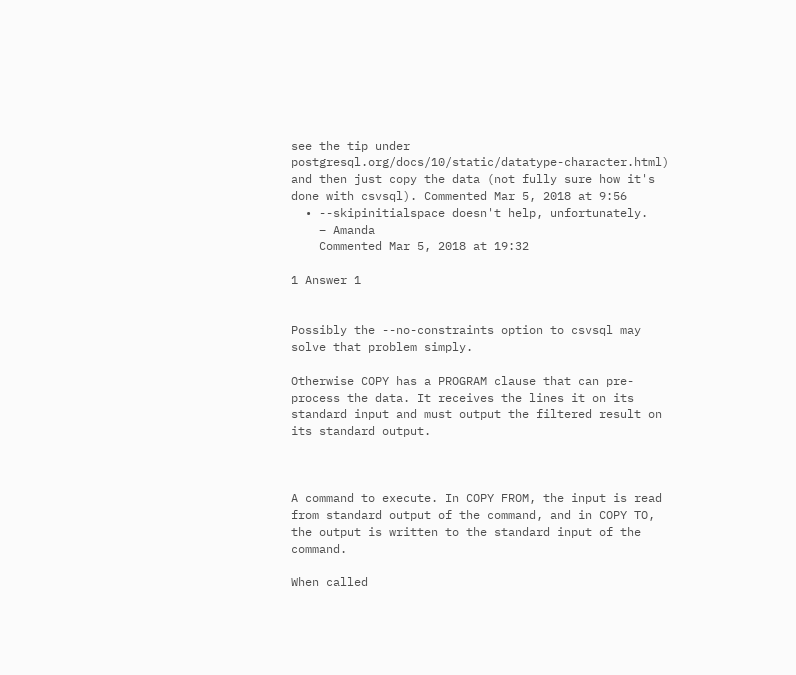see the tip under postgresql.org/docs/10/static/datatype-character.html) and then just copy the data (not fully sure how it's done with csvsql). Commented Mar 5, 2018 at 9:56
  • --skipinitialspace doesn't help, unfortunately.
    – Amanda
    Commented Mar 5, 2018 at 19:32

1 Answer 1


Possibly the --no-constraints option to csvsql may solve that problem simply.

Otherwise COPY has a PROGRAM clause that can pre-process the data. It receives the lines it on its standard input and must output the filtered result on its standard output.



A command to execute. In COPY FROM, the input is read from standard output of the command, and in COPY TO, the output is written to the standard input of the command.

When called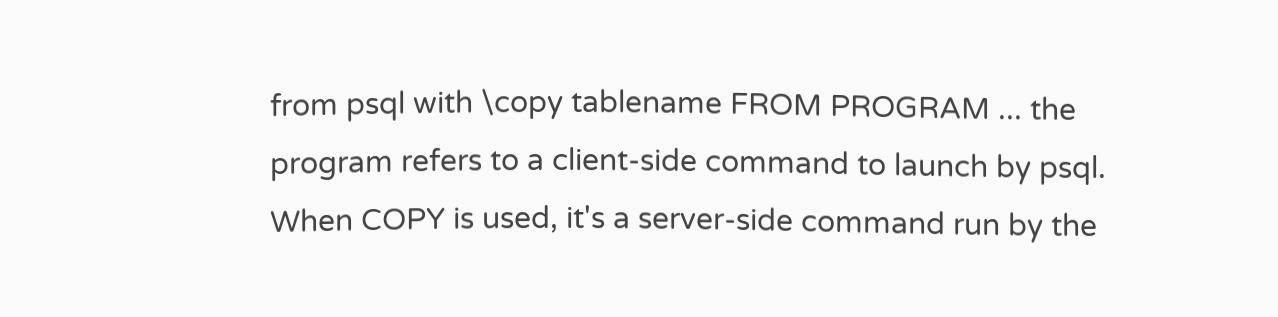from psql with \copy tablename FROM PROGRAM ... the program refers to a client-side command to launch by psql. When COPY is used, it's a server-side command run by the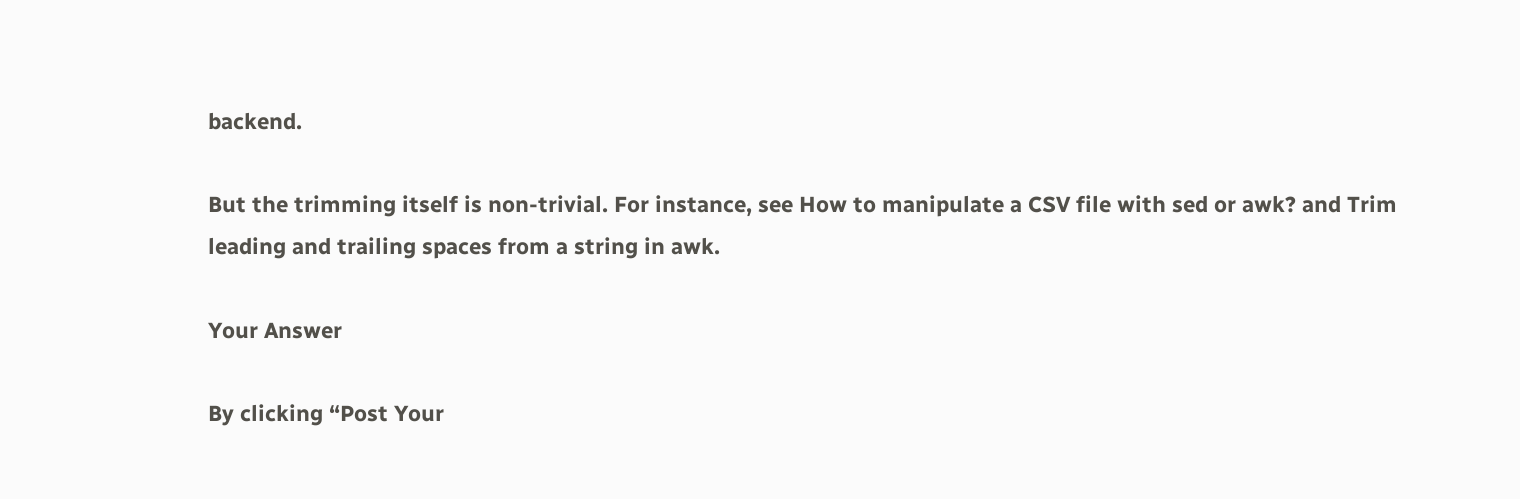backend.

But the trimming itself is non-trivial. For instance, see How to manipulate a CSV file with sed or awk? and Trim leading and trailing spaces from a string in awk.

Your Answer

By clicking “Post Your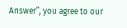Answer”, you agree to our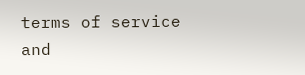terms of service and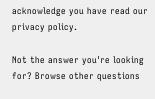acknowledge you have read our privacy policy.

Not the answer you're looking for? Browse other questions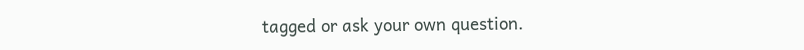tagged or ask your own question.